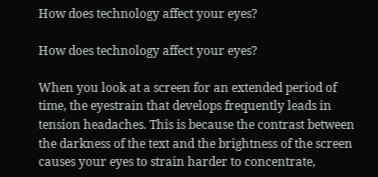How does technology affect your eyes?

How does technology affect your eyes?

When you look at a screen for an extended period of time, the eyestrain that develops frequently leads in tension headaches. This is because the contrast between the darkness of the text and the brightness of the screen causes your eyes to strain harder to concentrate,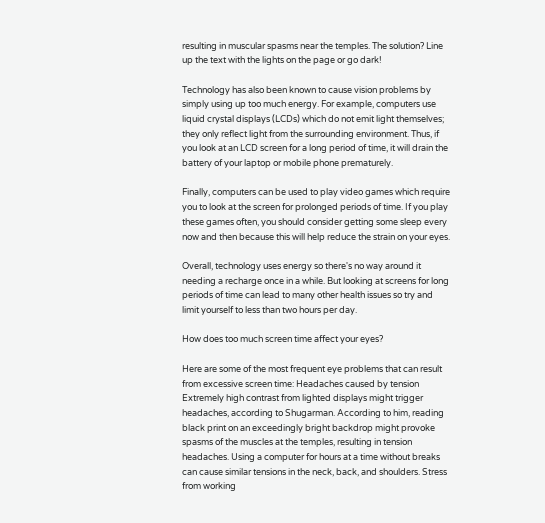resulting in muscular spasms near the temples. The solution? Line up the text with the lights on the page or go dark!

Technology has also been known to cause vision problems by simply using up too much energy. For example, computers use liquid crystal displays (LCDs) which do not emit light themselves; they only reflect light from the surrounding environment. Thus, if you look at an LCD screen for a long period of time, it will drain the battery of your laptop or mobile phone prematurely.

Finally, computers can be used to play video games which require you to look at the screen for prolonged periods of time. If you play these games often, you should consider getting some sleep every now and then because this will help reduce the strain on your eyes.

Overall, technology uses energy so there's no way around it needing a recharge once in a while. But looking at screens for long periods of time can lead to many other health issues so try and limit yourself to less than two hours per day.

How does too much screen time affect your eyes?

Here are some of the most frequent eye problems that can result from excessive screen time: Headaches caused by tension Extremely high contrast from lighted displays might trigger headaches, according to Shugarman. According to him, reading black print on an exceedingly bright backdrop might provoke spasms of the muscles at the temples, resulting in tension headaches. Using a computer for hours at a time without breaks can cause similar tensions in the neck, back, and shoulders. Stress from working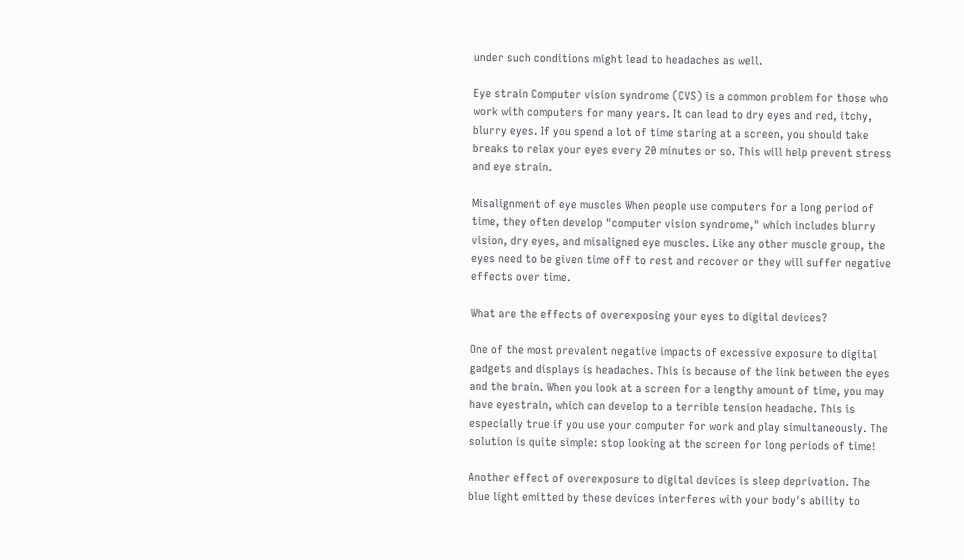under such conditions might lead to headaches as well.

Eye strain Computer vision syndrome (CVS) is a common problem for those who work with computers for many years. It can lead to dry eyes and red, itchy, blurry eyes. If you spend a lot of time staring at a screen, you should take breaks to relax your eyes every 20 minutes or so. This will help prevent stress and eye strain.

Misalignment of eye muscles When people use computers for a long period of time, they often develop "computer vision syndrome," which includes blurry vision, dry eyes, and misaligned eye muscles. Like any other muscle group, the eyes need to be given time off to rest and recover or they will suffer negative effects over time.

What are the effects of overexposing your eyes to digital devices?

One of the most prevalent negative impacts of excessive exposure to digital gadgets and displays is headaches. This is because of the link between the eyes and the brain. When you look at a screen for a lengthy amount of time, you may have eyestrain, which can develop to a terrible tension headache. This is especially true if you use your computer for work and play simultaneously. The solution is quite simple: stop looking at the screen for long periods of time!

Another effect of overexposure to digital devices is sleep deprivation. The blue light emitted by these devices interferes with your body's ability to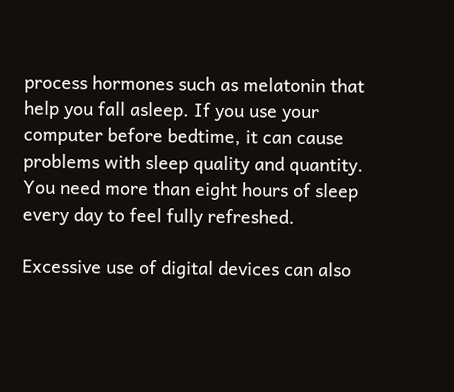process hormones such as melatonin that help you fall asleep. If you use your computer before bedtime, it can cause problems with sleep quality and quantity. You need more than eight hours of sleep every day to feel fully refreshed.

Excessive use of digital devices can also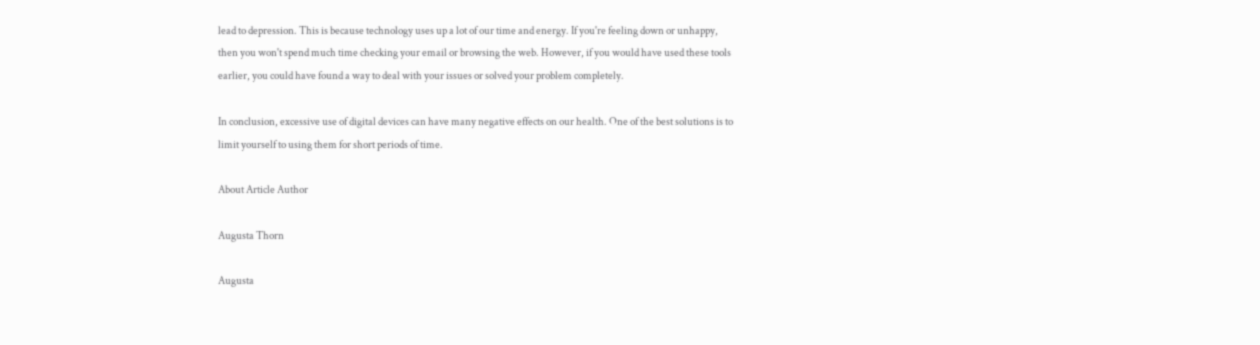lead to depression. This is because technology uses up a lot of our time and energy. If you're feeling down or unhappy, then you won't spend much time checking your email or browsing the web. However, if you would have used these tools earlier, you could have found a way to deal with your issues or solved your problem completely.

In conclusion, excessive use of digital devices can have many negative effects on our health. One of the best solutions is to limit yourself to using them for short periods of time.

About Article Author

Augusta Thorn

Augusta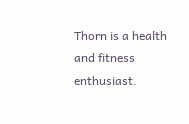Thorn is a health and fitness enthusiast.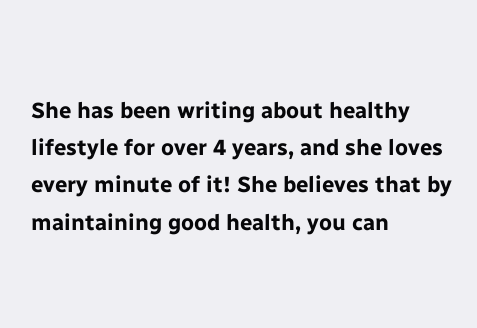She has been writing about healthy lifestyle for over 4 years, and she loves every minute of it! She believes that by maintaining good health, you can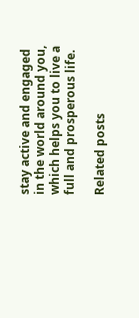stay active and engaged in the world around you, which helps you to live a full and prosperous life.

Related posts